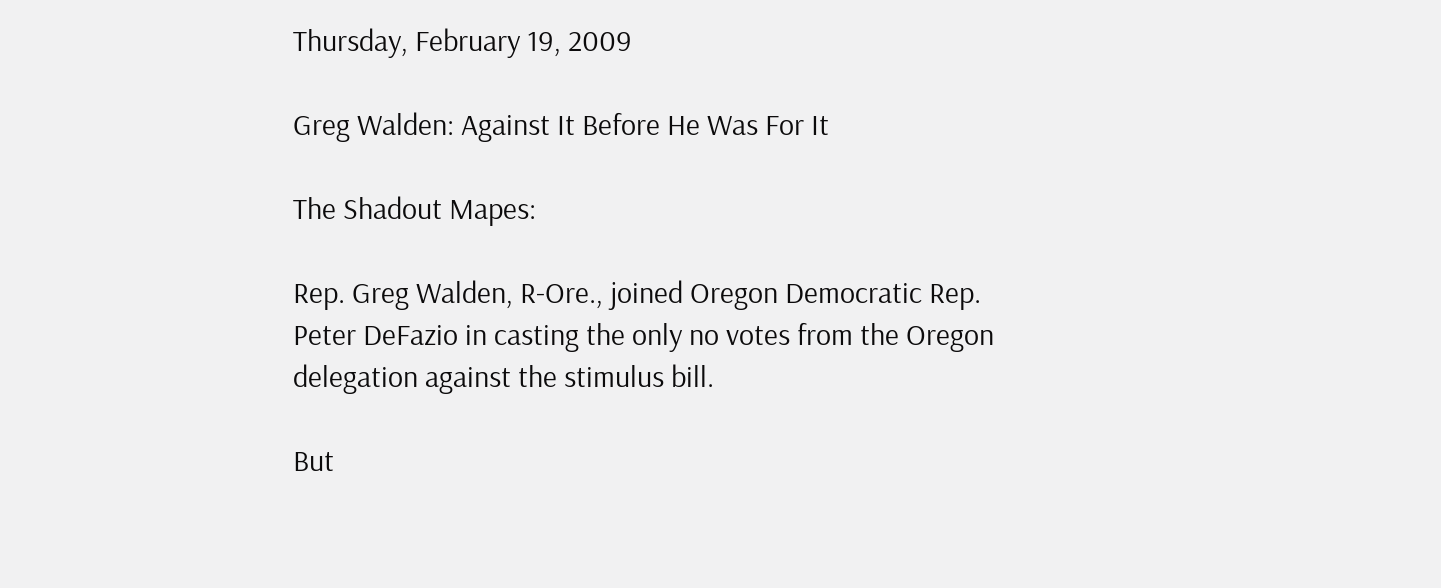Thursday, February 19, 2009

Greg Walden: Against It Before He Was For It

The Shadout Mapes:

Rep. Greg Walden, R-Ore., joined Oregon Democratic Rep. Peter DeFazio in casting the only no votes from the Oregon delegation against the stimulus bill.

But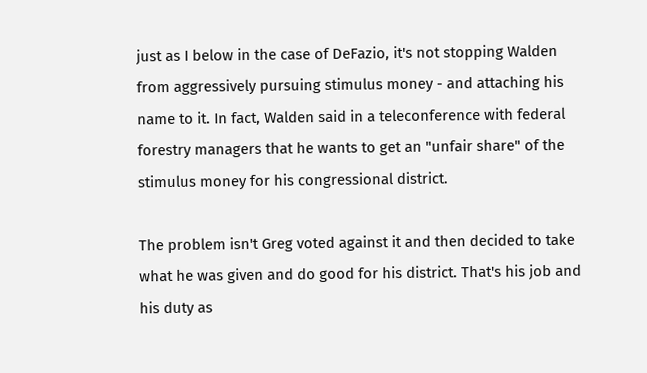just as I below in the case of DeFazio, it's not stopping Walden from aggressively pursuing stimulus money - and attaching his name to it. In fact, Walden said in a teleconference with federal forestry managers that he wants to get an "unfair share" of the stimulus money for his congressional district.

The problem isn't Greg voted against it and then decided to take what he was given and do good for his district. That's his job and his duty as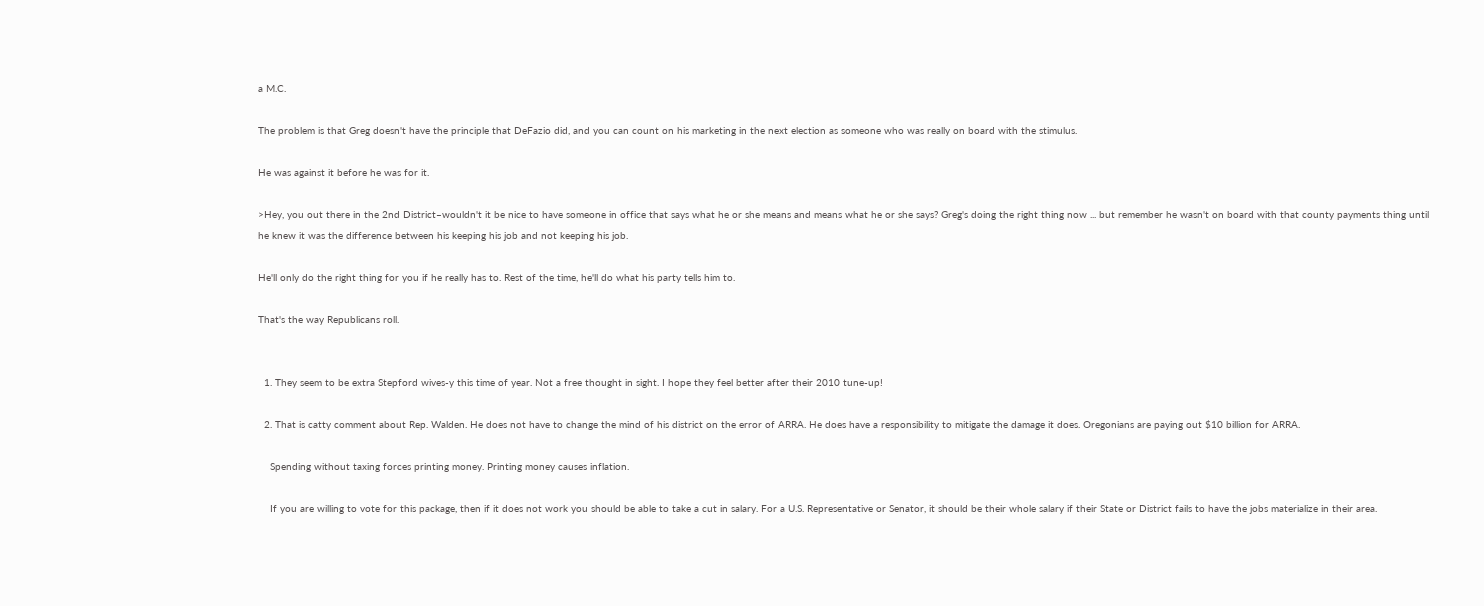a M.C.

The problem is that Greg doesn't have the principle that DeFazio did, and you can count on his marketing in the next election as someone who was really on board with the stimulus.

He was against it before he was for it.

>Hey, you out there in the 2nd District–wouldn't it be nice to have someone in office that says what he or she means and means what he or she says? Greg's doing the right thing now ... but remember he wasn't on board with that county payments thing until he knew it was the difference between his keeping his job and not keeping his job.

He'll only do the right thing for you if he really has to. Rest of the time, he'll do what his party tells him to.

That's the way Republicans roll.


  1. They seem to be extra Stepford wives-y this time of year. Not a free thought in sight. I hope they feel better after their 2010 tune-up!

  2. That is catty comment about Rep. Walden. He does not have to change the mind of his district on the error of ARRA. He does have a responsibility to mitigate the damage it does. Oregonians are paying out $10 billion for ARRA.

    Spending without taxing forces printing money. Printing money causes inflation.

    If you are willing to vote for this package, then if it does not work you should be able to take a cut in salary. For a U.S. Representative or Senator, it should be their whole salary if their State or District fails to have the jobs materialize in their area.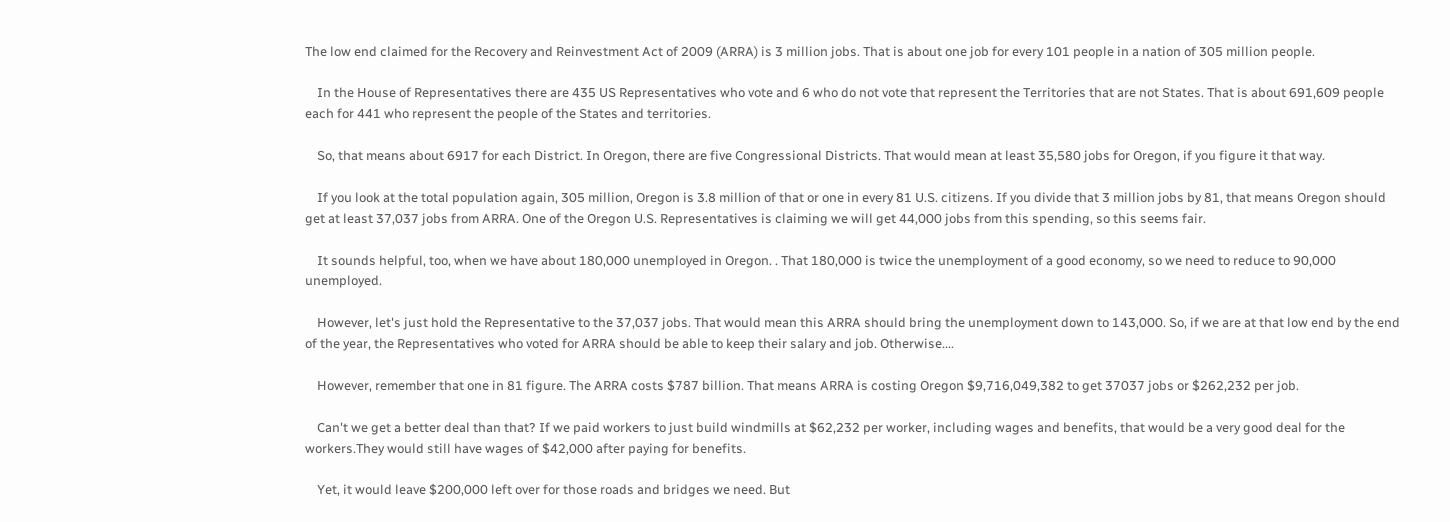The low end claimed for the Recovery and Reinvestment Act of 2009 (ARRA) is 3 million jobs. That is about one job for every 101 people in a nation of 305 million people.

    In the House of Representatives there are 435 US Representatives who vote and 6 who do not vote that represent the Territories that are not States. That is about 691,609 people each for 441 who represent the people of the States and territories.

    So, that means about 6917 for each District. In Oregon, there are five Congressional Districts. That would mean at least 35,580 jobs for Oregon, if you figure it that way.

    If you look at the total population again, 305 million, Oregon is 3.8 million of that or one in every 81 U.S. citizens. If you divide that 3 million jobs by 81, that means Oregon should get at least 37,037 jobs from ARRA. One of the Oregon U.S. Representatives is claiming we will get 44,000 jobs from this spending, so this seems fair.

    It sounds helpful, too, when we have about 180,000 unemployed in Oregon. . That 180,000 is twice the unemployment of a good economy, so we need to reduce to 90,000 unemployed.

    However, let's just hold the Representative to the 37,037 jobs. That would mean this ARRA should bring the unemployment down to 143,000. So, if we are at that low end by the end of the year, the Representatives who voted for ARRA should be able to keep their salary and job. Otherwise....

    However, remember that one in 81 figure. The ARRA costs $787 billion. That means ARRA is costing Oregon $9,716,049,382 to get 37037 jobs or $262,232 per job.

    Can't we get a better deal than that? If we paid workers to just build windmills at $62,232 per worker, including wages and benefits, that would be a very good deal for the workers.They would still have wages of $42,000 after paying for benefits.

    Yet, it would leave $200,000 left over for those roads and bridges we need. But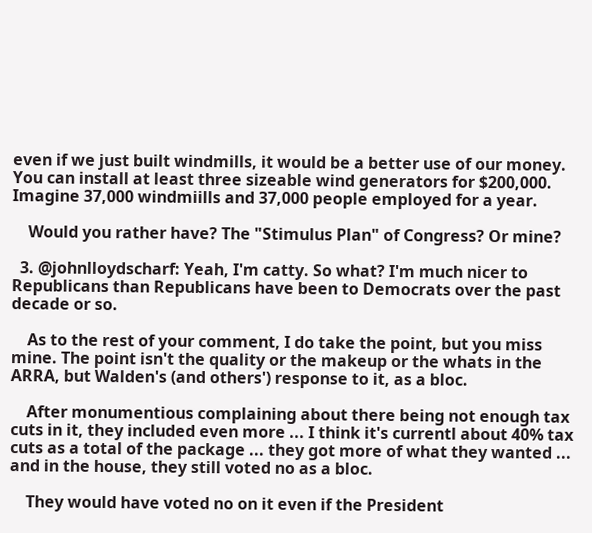even if we just built windmills, it would be a better use of our money. You can install at least three sizeable wind generators for $200,000. Imagine 37,000 windmiills and 37,000 people employed for a year.

    Would you rather have? The "Stimulus Plan" of Congress? Or mine?

  3. @johnlloydscharf: Yeah, I'm catty. So what? I'm much nicer to Republicans than Republicans have been to Democrats over the past decade or so.

    As to the rest of your comment, I do take the point, but you miss mine. The point isn't the quality or the makeup or the whats in the ARRA, but Walden's (and others') response to it, as a bloc.

    After monumentious complaining about there being not enough tax cuts in it, they included even more ... I think it's currentl about 40% tax cuts as a total of the package ... they got more of what they wanted ... and in the house, they still voted no as a bloc.

    They would have voted no on it even if the President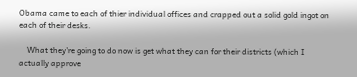Obama came to each of thier individual offices and crapped out a solid gold ingot on each of their desks.

    What they're going to do now is get what they can for their districts (which I actually approve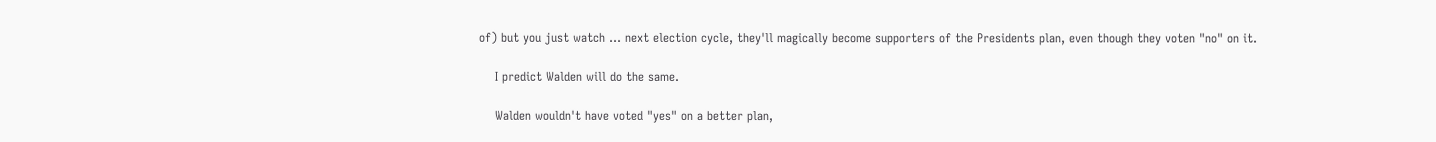of) but you just watch ... next election cycle, they'll magically become supporters of the Presidents plan, even though they voten "no" on it.

    I predict Walden will do the same.

    Walden wouldn't have voted "yes" on a better plan,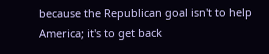because the Republican goal isn't to help America; it's to get back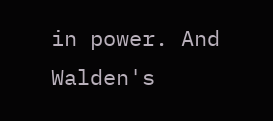in power. And Walden's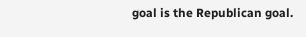goal is the Republican goal.